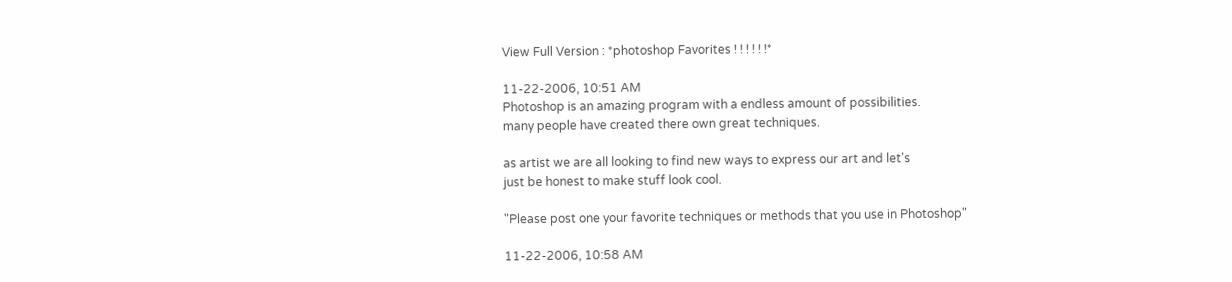View Full Version : *photoshop Favorites ! ! ! ! ! !*

11-22-2006, 10:51 AM
Photoshop is an amazing program with a endless amount of possibilities.
many people have created there own great techniques.

as artist we are all looking to find new ways to express our art and let's
just be honest to make stuff look cool.

"Please post one your favorite techniques or methods that you use in Photoshop"

11-22-2006, 10:58 AM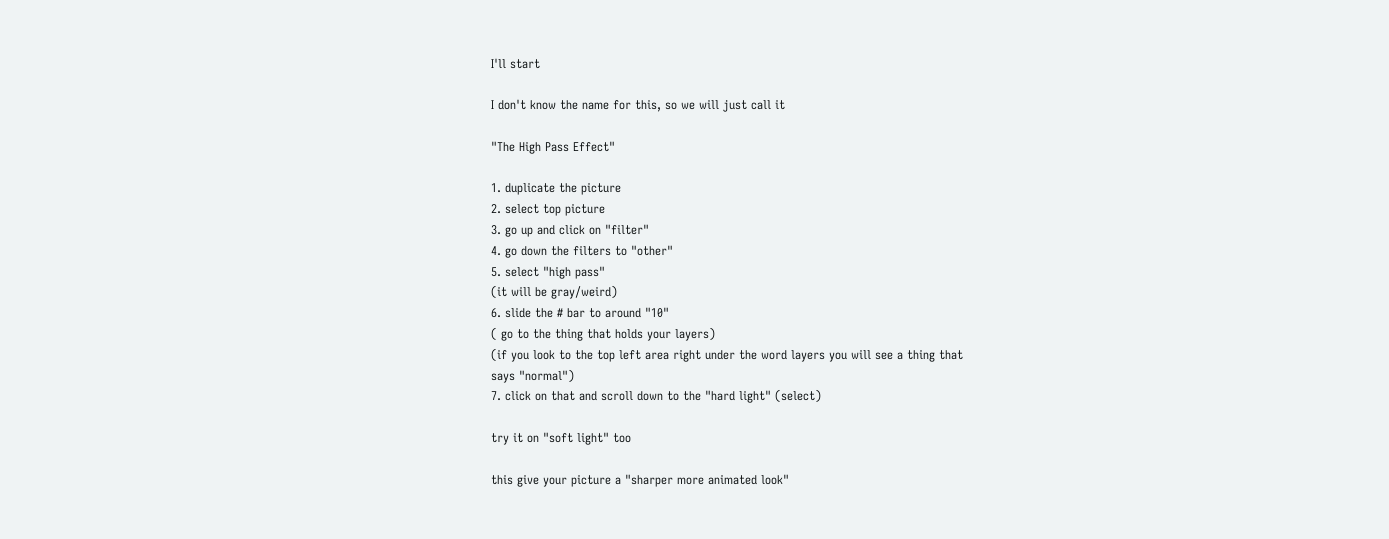I'll start

I don't know the name for this, so we will just call it

"The High Pass Effect"

1. duplicate the picture
2. select top picture
3. go up and click on "filter"
4. go down the filters to "other"
5. select "high pass"
(it will be gray/weird)
6. slide the # bar to around "10"
( go to the thing that holds your layers)
(if you look to the top left area right under the word layers you will see a thing that
says "normal")
7. click on that and scroll down to the "hard light" (select)

try it on "soft light" too

this give your picture a "sharper more animated look"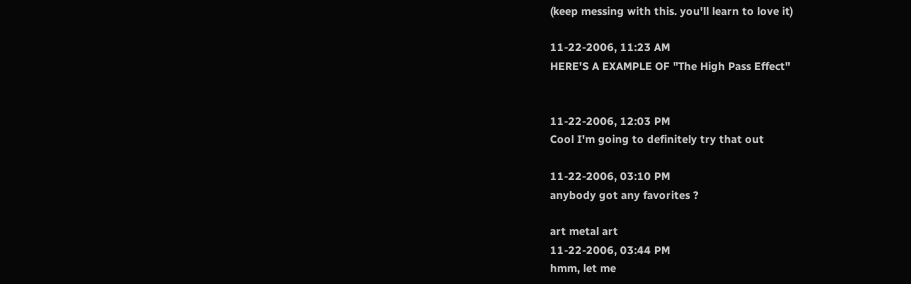(keep messing with this. you'll learn to love it)

11-22-2006, 11:23 AM
HERE'S A EXAMPLE OF "The High Pass Effect"


11-22-2006, 12:03 PM
Cool I'm going to definitely try that out

11-22-2006, 03:10 PM
anybody got any favorites ?

art metal art
11-22-2006, 03:44 PM
hmm, let me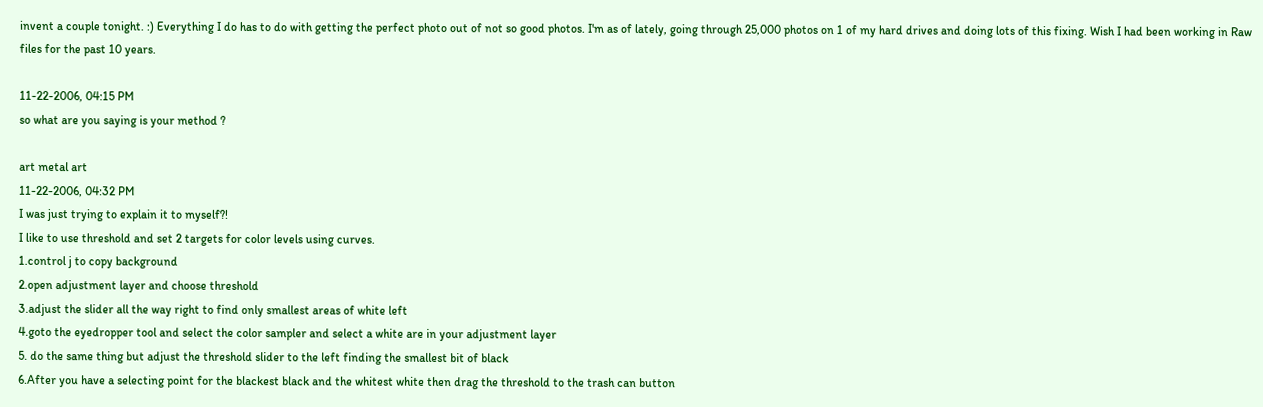invent a couple tonight. :) Everything I do has to do with getting the perfect photo out of not so good photos. I'm as of lately, going through 25,000 photos on 1 of my hard drives and doing lots of this fixing. Wish I had been working in Raw files for the past 10 years.

11-22-2006, 04:15 PM
so what are you saying is your method ?

art metal art
11-22-2006, 04:32 PM
I was just trying to explain it to myself?!
I like to use threshold and set 2 targets for color levels using curves.
1.control j to copy background
2.open adjustment layer and choose threshold
3.adjust the slider all the way right to find only smallest areas of white left
4.goto the eyedropper tool and select the color sampler and select a white are in your adjustment layer
5. do the same thing but adjust the threshold slider to the left finding the smallest bit of black
6.After you have a selecting point for the blackest black and the whitest white then drag the threshold to the trash can button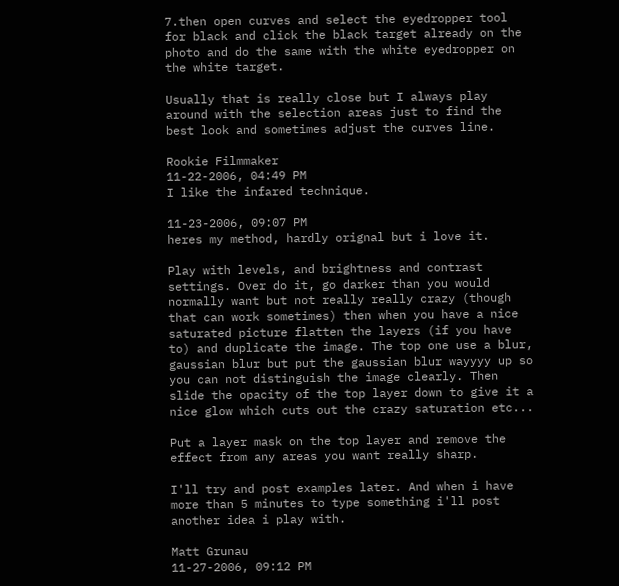7.then open curves and select the eyedropper tool for black and click the black target already on the photo and do the same with the white eyedropper on the white target.

Usually that is really close but I always play around with the selection areas just to find the best look and sometimes adjust the curves line.

Rookie Filmmaker
11-22-2006, 04:49 PM
I like the infared technique.

11-23-2006, 09:07 PM
heres my method, hardly orignal but i love it.

Play with levels, and brightness and contrast settings. Over do it, go darker than you would normally want but not really really crazy (though that can work sometimes) then when you have a nice saturated picture flatten the layers (if you have to) and duplicate the image. The top one use a blur, gaussian blur but put the gaussian blur wayyyy up so you can not distinguish the image clearly. Then slide the opacity of the top layer down to give it a nice glow which cuts out the crazy saturation etc...

Put a layer mask on the top layer and remove the effect from any areas you want really sharp.

I'll try and post examples later. And when i have more than 5 minutes to type something i'll post another idea i play with.

Matt Grunau
11-27-2006, 09:12 PM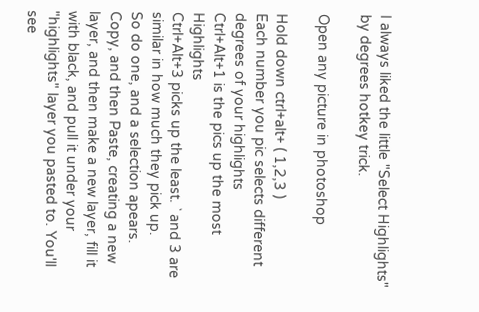I always liked the little "Select Highlights" by degrees hotkey trick.

Open any picture in photoshop

Hold down ctrl+alt+ ( 1,2,3 )
Each number you pic selects different degrees of your highlights
Ctrl+Alt+1 is the pics up the most Highlights
Ctrl+Alt+3 picks up the least. ` and 3 are similar in how much they pick up.
So do one, and a selection apears.
Copy, and then Paste, creating a new layer, and then make a new layer, fill it with black, and pull it under your "highlights" layer you pasted to. You'll see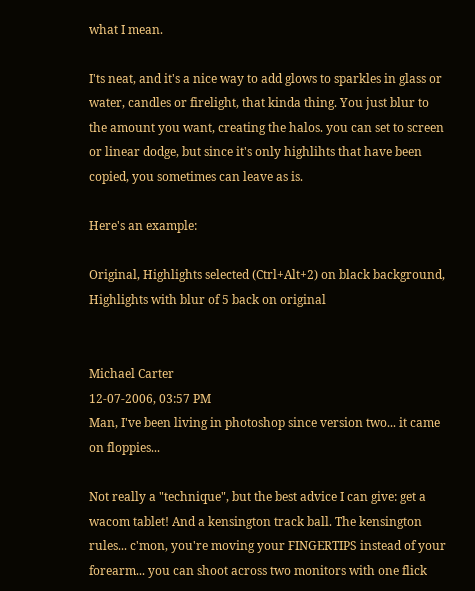what I mean.

I'ts neat, and it's a nice way to add glows to sparkles in glass or water, candles or firelight, that kinda thing. You just blur to the amount you want, creating the halos. you can set to screen or linear dodge, but since it's only highlihts that have been copied, you sometimes can leave as is.

Here's an example:

Original, Highlights selected (Ctrl+Alt+2) on black background, Highlights with blur of 5 back on original


Michael Carter
12-07-2006, 03:57 PM
Man, I've been living in photoshop since version two... it came on floppies...

Not really a "technique", but the best advice I can give: get a wacom tablet! And a kensington track ball. The kensington rules... c'mon, you're moving your FINGERTIPS instead of your forearm... you can shoot across two monitors with one flick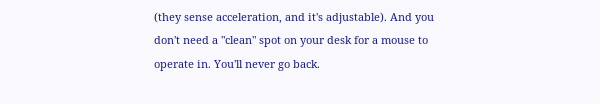(they sense acceleration, and it's adjustable). And you don't need a "clean" spot on your desk for a mouse to operate in. You'll never go back.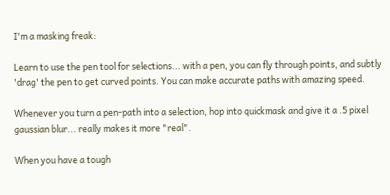I'm a masking freak:

Learn to use the pen tool for selections... with a pen, you can fly through points, and subtly 'drag' the pen to get curved points. You can make accurate paths with amazing speed.

Whenever you turn a pen-path into a selection, hop into quickmask and give it a .5 pixel gaussian blur... really makes it more "real".

When you have a tough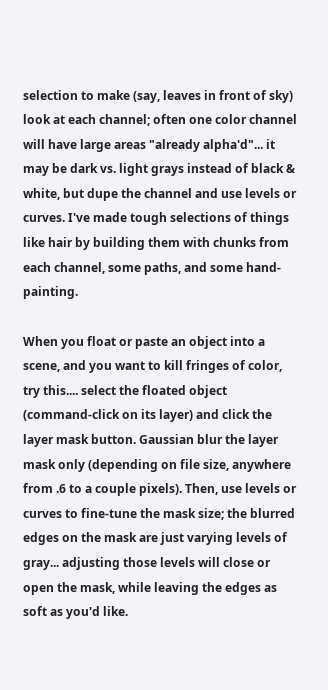selection to make (say, leaves in front of sky) look at each channel; often one color channel will have large areas "already alpha'd"... it may be dark vs. light grays instead of black & white, but dupe the channel and use levels or curves. I've made tough selections of things like hair by building them with chunks from each channel, some paths, and some hand-painting.

When you float or paste an object into a scene, and you want to kill fringes of color, try this.... select the floated object (command-click on its layer) and click the layer mask button. Gaussian blur the layer mask only (depending on file size, anywhere from .6 to a couple pixels). Then, use levels or curves to fine-tune the mask size; the blurred edges on the mask are just varying levels of gray... adjusting those levels will close or open the mask, while leaving the edges as soft as you'd like.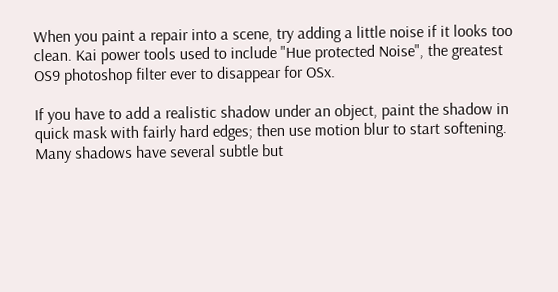When you paint a repair into a scene, try adding a little noise if it looks too clean. Kai power tools used to include "Hue protected Noise", the greatest OS9 photoshop filter ever to disappear for OSx.

If you have to add a realistic shadow under an object, paint the shadow in quick mask with fairly hard edges; then use motion blur to start softening. Many shadows have several subtle but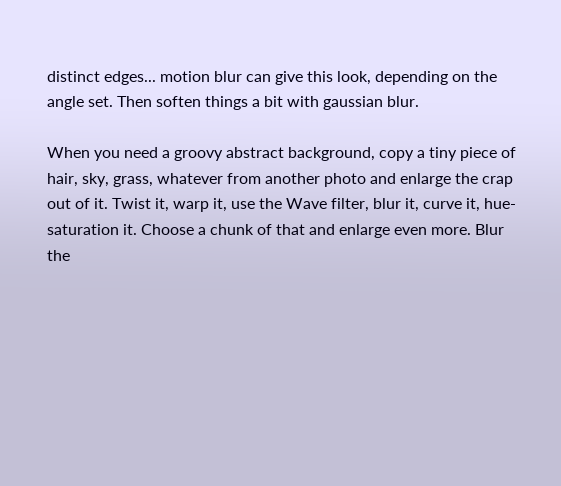distinct edges... motion blur can give this look, depending on the angle set. Then soften things a bit with gaussian blur.

When you need a groovy abstract background, copy a tiny piece of hair, sky, grass, whatever from another photo and enlarge the crap out of it. Twist it, warp it, use the Wave filter, blur it, curve it, hue-saturation it. Choose a chunk of that and enlarge even more. Blur the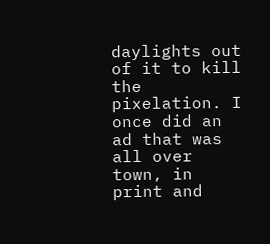daylights out of it to kill the pixelation. I once did an ad that was all over town, in print and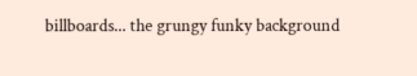billboards... the grungy funky background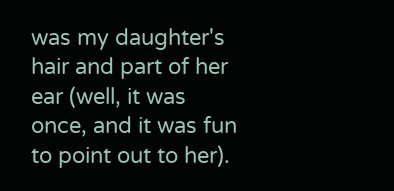was my daughter's hair and part of her ear (well, it was once, and it was fun to point out to her).